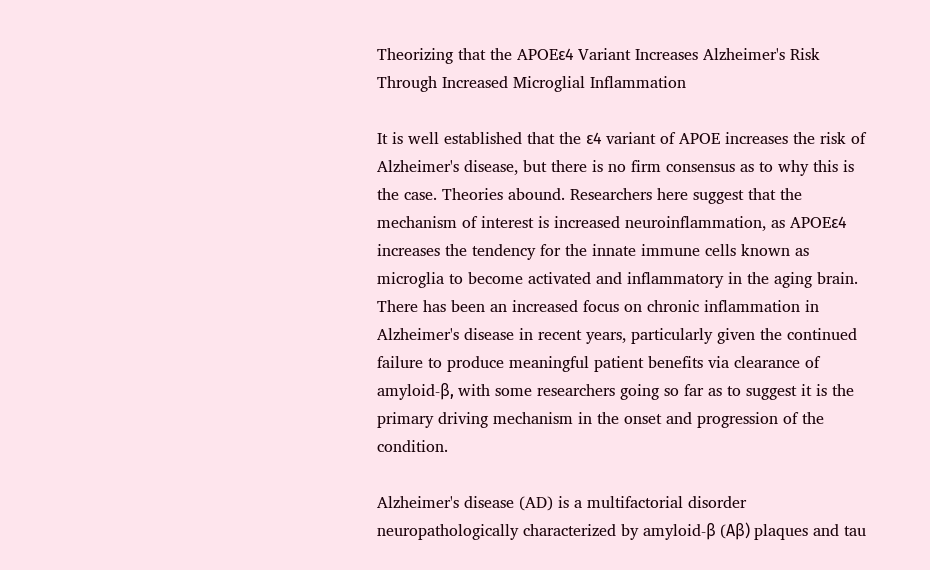Theorizing that the APOEε4 Variant Increases Alzheimer's Risk Through Increased Microglial Inflammation

It is well established that the ε4 variant of APOE increases the risk of Alzheimer's disease, but there is no firm consensus as to why this is the case. Theories abound. Researchers here suggest that the mechanism of interest is increased neuroinflammation, as APOEε4 increases the tendency for the innate immune cells known as microglia to become activated and inflammatory in the aging brain. There has been an increased focus on chronic inflammation in Alzheimer's disease in recent years, particularly given the continued failure to produce meaningful patient benefits via clearance of amyloid-β, with some researchers going so far as to suggest it is the primary driving mechanism in the onset and progression of the condition.

Alzheimer's disease (AD) is a multifactorial disorder neuropathologically characterized by amyloid-β (Aβ) plaques and tau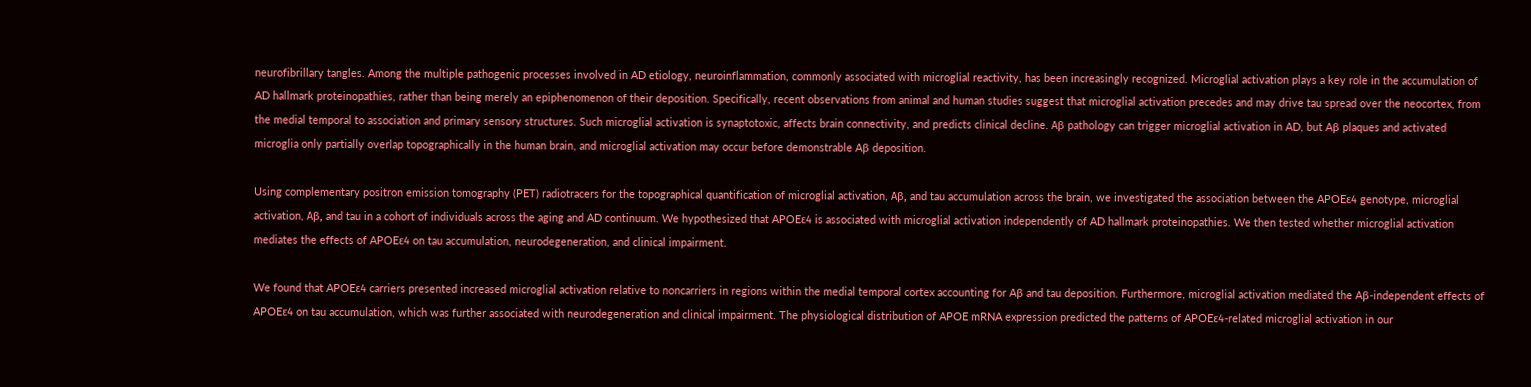neurofibrillary tangles. Among the multiple pathogenic processes involved in AD etiology, neuroinflammation, commonly associated with microglial reactivity, has been increasingly recognized. Microglial activation plays a key role in the accumulation of AD hallmark proteinopathies, rather than being merely an epiphenomenon of their deposition. Specifically, recent observations from animal and human studies suggest that microglial activation precedes and may drive tau spread over the neocortex, from the medial temporal to association and primary sensory structures. Such microglial activation is synaptotoxic, affects brain connectivity, and predicts clinical decline. Aβ pathology can trigger microglial activation in AD, but Aβ plaques and activated microglia only partially overlap topographically in the human brain, and microglial activation may occur before demonstrable Aβ deposition.

Using complementary positron emission tomography (PET) radiotracers for the topographical quantification of microglial activation, Aβ, and tau accumulation across the brain, we investigated the association between the APOEε4 genotype, microglial activation, Aβ, and tau in a cohort of individuals across the aging and AD continuum. We hypothesized that APOEε4 is associated with microglial activation independently of AD hallmark proteinopathies. We then tested whether microglial activation mediates the effects of APOEε4 on tau accumulation, neurodegeneration, and clinical impairment.

We found that APOEε4 carriers presented increased microglial activation relative to noncarriers in regions within the medial temporal cortex accounting for Aβ and tau deposition. Furthermore, microglial activation mediated the Aβ-independent effects of APOEε4 on tau accumulation, which was further associated with neurodegeneration and clinical impairment. The physiological distribution of APOE mRNA expression predicted the patterns of APOEε4-related microglial activation in our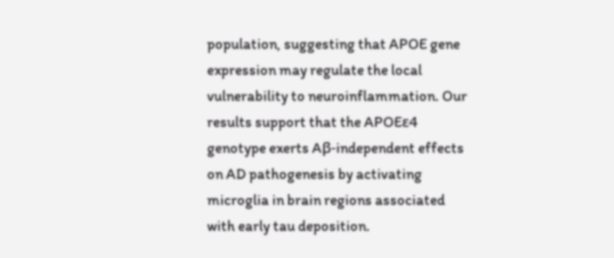population, suggesting that APOE gene expression may regulate the local vulnerability to neuroinflammation. Our results support that the APOEε4 genotype exerts Aβ-independent effects on AD pathogenesis by activating microglia in brain regions associated with early tau deposition.